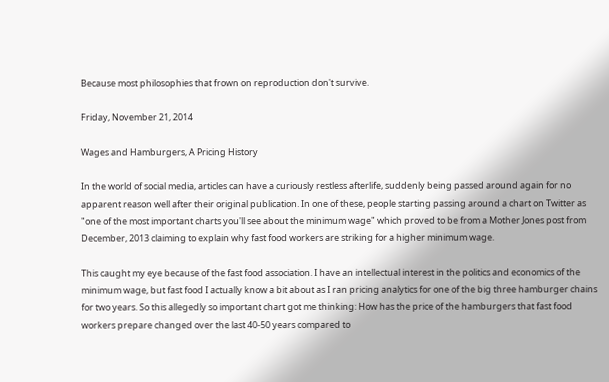Because most philosophies that frown on reproduction don't survive.

Friday, November 21, 2014

Wages and Hamburgers, A Pricing History

In the world of social media, articles can have a curiously restless afterlife, suddenly being passed around again for no apparent reason well after their original publication. In one of these, people starting passing around a chart on Twitter as "one of the most important charts you'll see about the minimum wage" which proved to be from a Mother Jones post from December, 2013 claiming to explain why fast food workers are striking for a higher minimum wage.

This caught my eye because of the fast food association. I have an intellectual interest in the politics and economics of the minimum wage, but fast food I actually know a bit about as I ran pricing analytics for one of the big three hamburger chains for two years. So this allegedly so important chart got me thinking: How has the price of the hamburgers that fast food workers prepare changed over the last 40-50 years compared to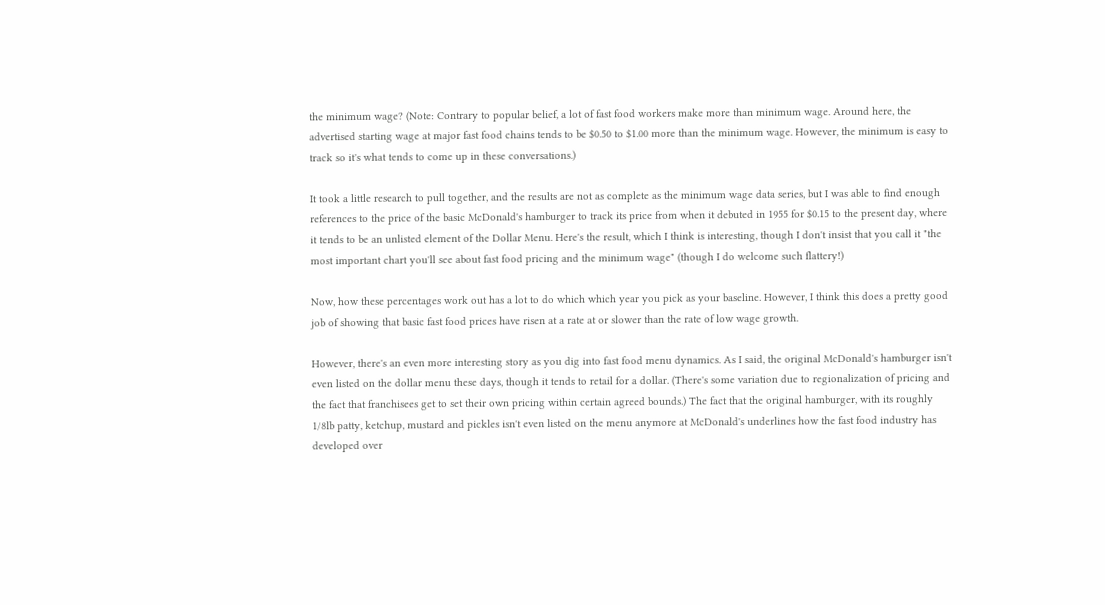the minimum wage? (Note: Contrary to popular belief, a lot of fast food workers make more than minimum wage. Around here, the advertised starting wage at major fast food chains tends to be $0.50 to $1.00 more than the minimum wage. However, the minimum is easy to track so it's what tends to come up in these conversations.)

It took a little research to pull together, and the results are not as complete as the minimum wage data series, but I was able to find enough references to the price of the basic McDonald's hamburger to track its price from when it debuted in 1955 for $0.15 to the present day, where it tends to be an unlisted element of the Dollar Menu. Here's the result, which I think is interesting, though I don't insist that you call it "the most important chart you'll see about fast food pricing and the minimum wage" (though I do welcome such flattery!)

Now, how these percentages work out has a lot to do which which year you pick as your baseline. However, I think this does a pretty good job of showing that basic fast food prices have risen at a rate at or slower than the rate of low wage growth.

However, there's an even more interesting story as you dig into fast food menu dynamics. As I said, the original McDonald's hamburger isn't even listed on the dollar menu these days, though it tends to retail for a dollar. (There's some variation due to regionalization of pricing and the fact that franchisees get to set their own pricing within certain agreed bounds.) The fact that the original hamburger, with its roughly 1/8lb patty, ketchup, mustard and pickles isn't even listed on the menu anymore at McDonald's underlines how the fast food industry has developed over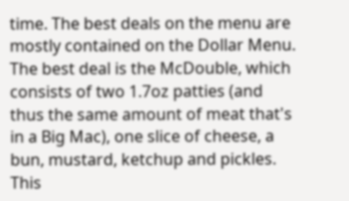time. The best deals on the menu are mostly contained on the Dollar Menu. The best deal is the McDouble, which consists of two 1.7oz patties (and thus the same amount of meat that's in a Big Mac), one slice of cheese, a bun, mustard, ketchup and pickles. This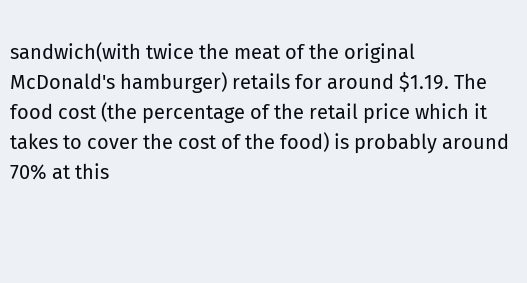sandwich(with twice the meat of the original McDonald's hamburger) retails for around $1.19. The food cost (the percentage of the retail price which it takes to cover the cost of the food) is probably around 70% at this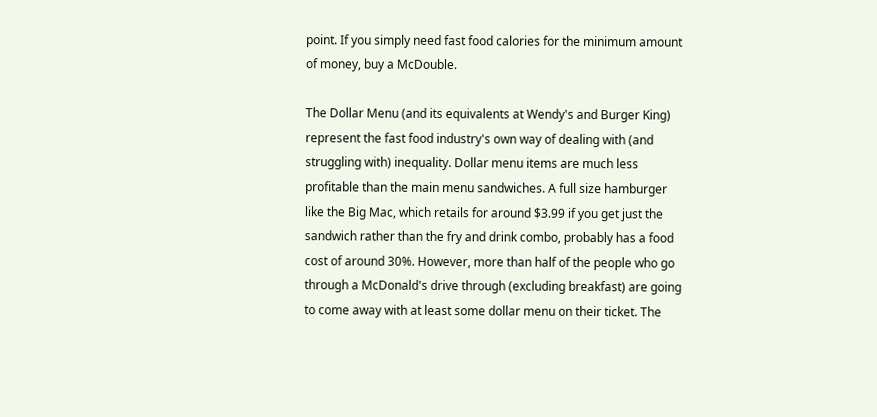point. If you simply need fast food calories for the minimum amount of money, buy a McDouble.

The Dollar Menu (and its equivalents at Wendy's and Burger King) represent the fast food industry's own way of dealing with (and struggling with) inequality. Dollar menu items are much less profitable than the main menu sandwiches. A full size hamburger like the Big Mac, which retails for around $3.99 if you get just the sandwich rather than the fry and drink combo, probably has a food cost of around 30%. However, more than half of the people who go through a McDonald's drive through (excluding breakfast) are going to come away with at least some dollar menu on their ticket. The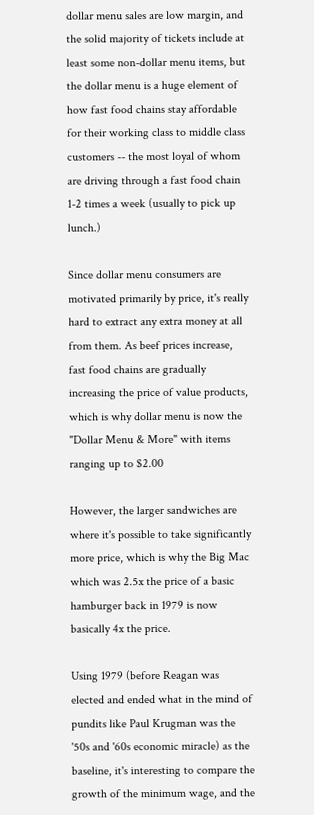dollar menu sales are low margin, and the solid majority of tickets include at least some non-dollar menu items, but the dollar menu is a huge element of how fast food chains stay affordable for their working class to middle class customers -- the most loyal of whom are driving through a fast food chain 1-2 times a week (usually to pick up lunch.)

Since dollar menu consumers are motivated primarily by price, it's really hard to extract any extra money at all from them. As beef prices increase, fast food chains are gradually increasing the price of value products, which is why dollar menu is now the "Dollar Menu & More" with items ranging up to $2.00

However, the larger sandwiches are where it's possible to take significantly more price, which is why the Big Mac which was 2.5x the price of a basic hamburger back in 1979 is now basically 4x the price.

Using 1979 (before Reagan was elected and ended what in the mind of pundits like Paul Krugman was the '50s and '60s economic miracle) as the baseline, it's interesting to compare the growth of the minimum wage, and the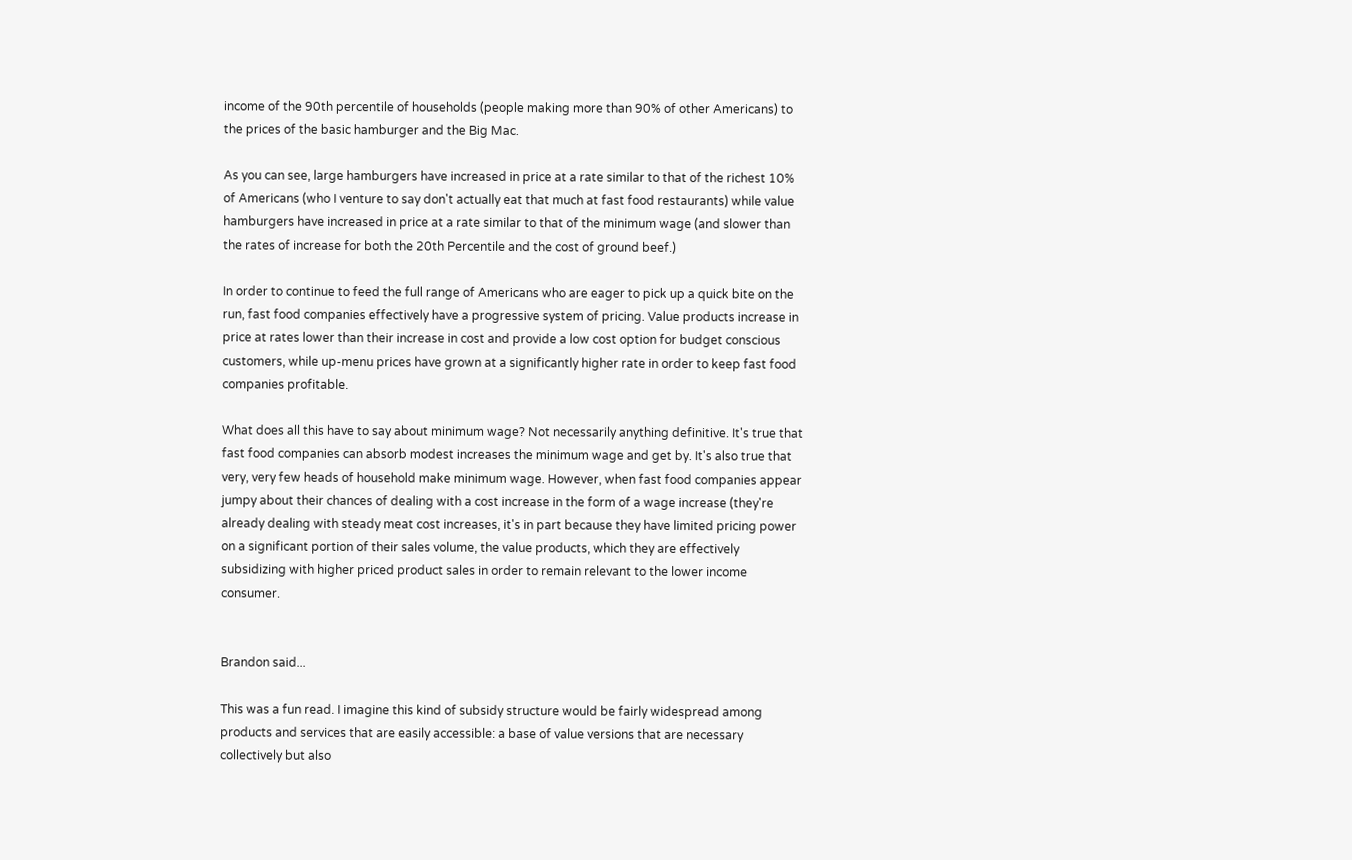income of the 90th percentile of households (people making more than 90% of other Americans) to the prices of the basic hamburger and the Big Mac.

As you can see, large hamburgers have increased in price at a rate similar to that of the richest 10% of Americans (who I venture to say don't actually eat that much at fast food restaurants) while value hamburgers have increased in price at a rate similar to that of the minimum wage (and slower than the rates of increase for both the 20th Percentile and the cost of ground beef.)

In order to continue to feed the full range of Americans who are eager to pick up a quick bite on the run, fast food companies effectively have a progressive system of pricing. Value products increase in price at rates lower than their increase in cost and provide a low cost option for budget conscious customers, while up-menu prices have grown at a significantly higher rate in order to keep fast food companies profitable.

What does all this have to say about minimum wage? Not necessarily anything definitive. It's true that fast food companies can absorb modest increases the minimum wage and get by. It's also true that very, very few heads of household make minimum wage. However, when fast food companies appear jumpy about their chances of dealing with a cost increase in the form of a wage increase (they're already dealing with steady meat cost increases, it's in part because they have limited pricing power on a significant portion of their sales volume, the value products, which they are effectively subsidizing with higher priced product sales in order to remain relevant to the lower income consumer.


Brandon said...

This was a fun read. I imagine this kind of subsidy structure would be fairly widespread among products and services that are easily accessible: a base of value versions that are necessary collectively but also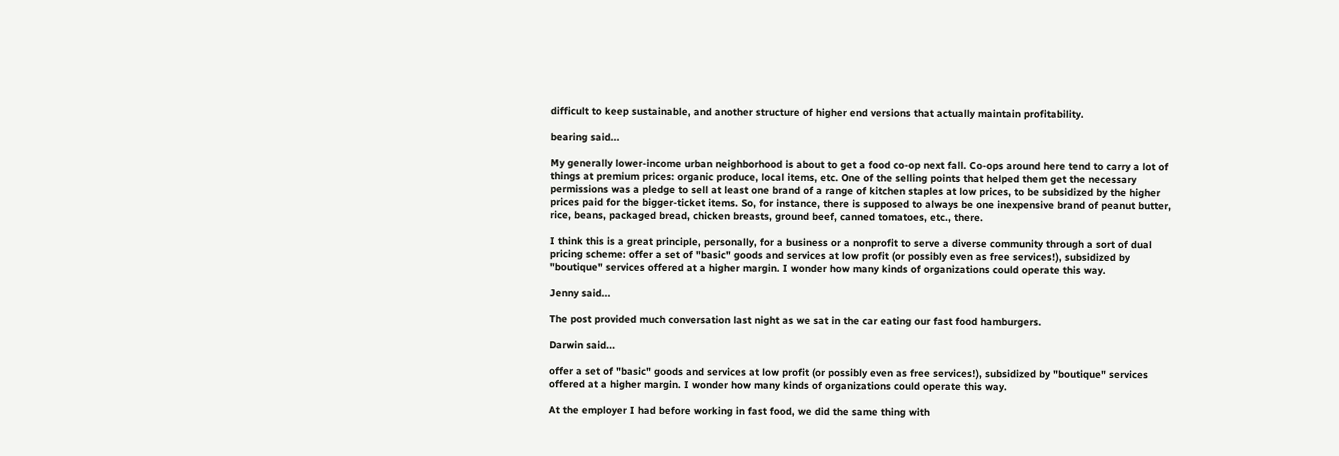difficult to keep sustainable, and another structure of higher end versions that actually maintain profitability.

bearing said...

My generally lower-income urban neighborhood is about to get a food co-op next fall. Co-ops around here tend to carry a lot of things at premium prices: organic produce, local items, etc. One of the selling points that helped them get the necessary permissions was a pledge to sell at least one brand of a range of kitchen staples at low prices, to be subsidized by the higher prices paid for the bigger-ticket items. So, for instance, there is supposed to always be one inexpensive brand of peanut butter, rice, beans, packaged bread, chicken breasts, ground beef, canned tomatoes, etc., there.

I think this is a great principle, personally, for a business or a nonprofit to serve a diverse community through a sort of dual pricing scheme: offer a set of "basic" goods and services at low profit (or possibly even as free services!), subsidized by "boutique" services offered at a higher margin. I wonder how many kinds of organizations could operate this way.

Jenny said...

The post provided much conversation last night as we sat in the car eating our fast food hamburgers.

Darwin said...

offer a set of "basic" goods and services at low profit (or possibly even as free services!), subsidized by "boutique" services offered at a higher margin. I wonder how many kinds of organizations could operate this way.

At the employer I had before working in fast food, we did the same thing with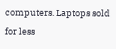computers. Laptops sold for less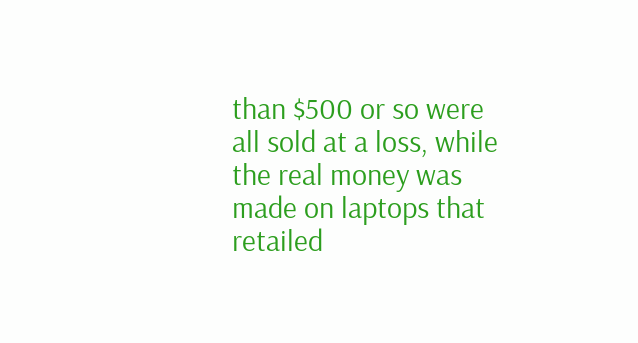than $500 or so were all sold at a loss, while the real money was made on laptops that retailed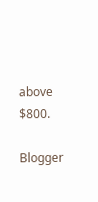above $800.

Blogger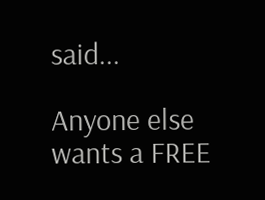said...

Anyone else wants a FREE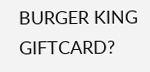BURGER KING GIFTCARD?